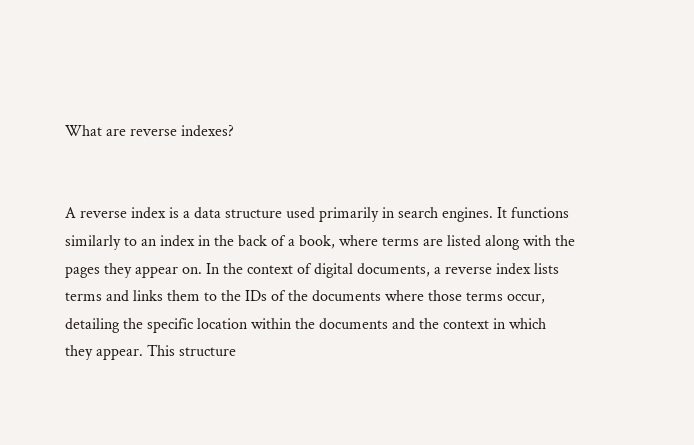What are reverse indexes?


A reverse index is a data structure used primarily in search engines. It functions similarly to an index in the back of a book, where terms are listed along with the pages they appear on. In the context of digital documents, a reverse index lists terms and links them to the IDs of the documents where those terms occur, detailing the specific location within the documents and the context in which they appear. This structure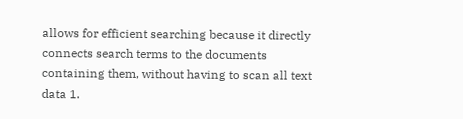allows for efficient searching because it directly connects search terms to the documents containing them, without having to scan all text data 1.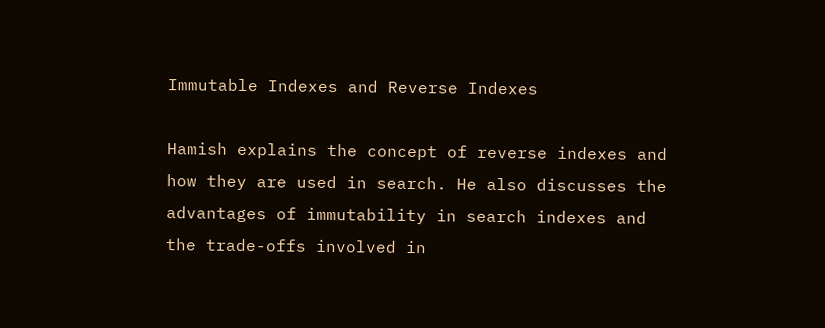Immutable Indexes and Reverse Indexes

Hamish explains the concept of reverse indexes and how they are used in search. He also discusses the advantages of immutability in search indexes and the trade-offs involved in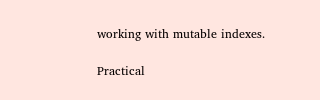working with mutable indexes.

Practical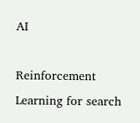AI

Reinforcement Learning for search